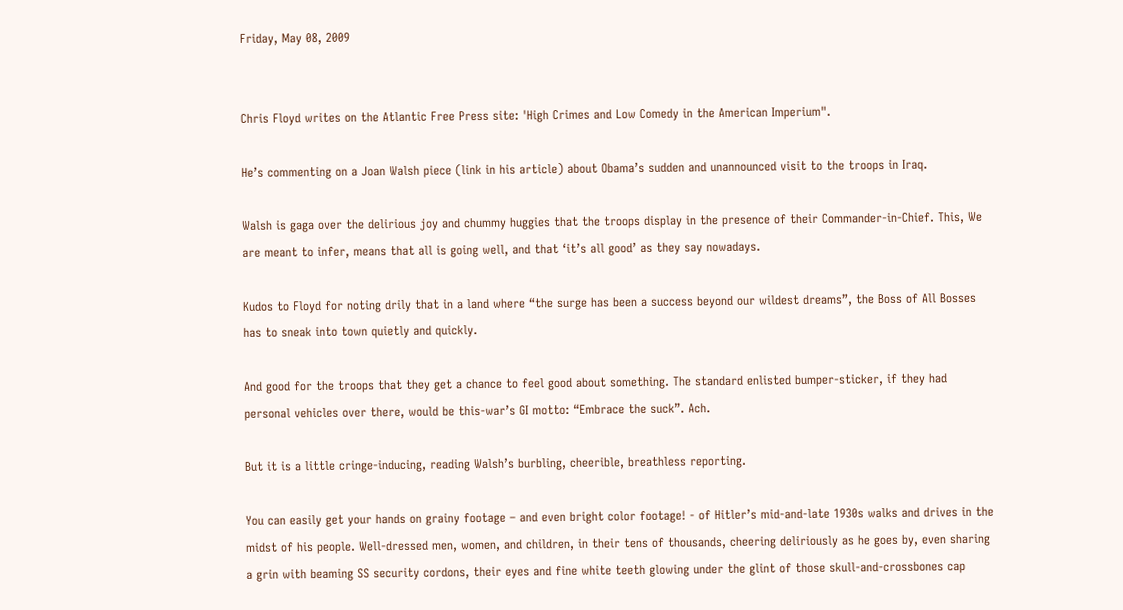Friday, May 08, 2009


Chris Floyd writes on the Atlantic Free Press site: 'High Crimes and Low Comedy in the American Imperium".

He’s commenting on a Joan Walsh piece (link in his article) about Obama’s sudden and unannounced visit to the troops in Iraq.

Walsh is gaga over the delirious joy and chummy huggies that the troops display in the presence of their Commander-in-Chief. This, We are meant to infer, means that all is going well, and that ‘it’s all good’ as they say nowadays.

Kudos to Floyd for noting drily that in a land where “the surge has been a success beyond our wildest dreams”, the Boss of All Bosses has to sneak into town quietly and quickly.

And good for the troops that they get a chance to feel good about something. The standard enlisted bumper-sticker, if they had personal vehicles over there, would be this-war’s GI motto: “Embrace the suck”. Ach.

But it is a little cringe-inducing, reading Walsh’s burbling, cheerible, breathless reporting.

You can easily get your hands on grainy footage – and even bright color footage! - of Hitler’s mid-and-late 1930s walks and drives in the midst of his people. Well-dressed men, women, and children, in their tens of thousands, cheering deliriously as he goes by, even sharing a grin with beaming SS security cordons, their eyes and fine white teeth glowing under the glint of those skull-and-crossbones cap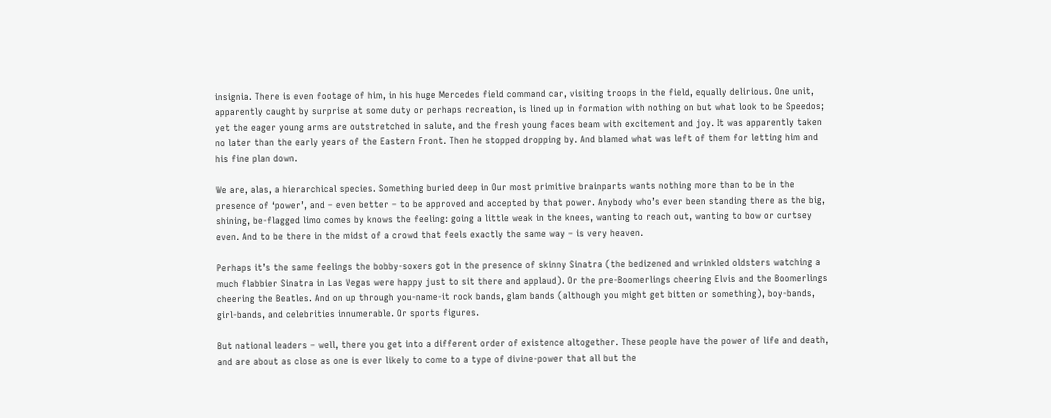insignia. There is even footage of him, in his huge Mercedes field command car, visiting troops in the field, equally delirious. One unit, apparently caught by surprise at some duty or perhaps recreation, is lined up in formation with nothing on but what look to be Speedos; yet the eager young arms are outstretched in salute, and the fresh young faces beam with excitement and joy. It was apparently taken no later than the early years of the Eastern Front. Then he stopped dropping by. And blamed what was left of them for letting him and his fine plan down.

We are, alas, a hierarchical species. Something buried deep in Our most primitive brainparts wants nothing more than to be in the presence of ‘power’, and – even better – to be approved and accepted by that power. Anybody who’s ever been standing there as the big, shining, be-flagged limo comes by knows the feeling: going a little weak in the knees, wanting to reach out, wanting to bow or curtsey even. And to be there in the midst of a crowd that feels exactly the same way – is very heaven.

Perhaps it’s the same feelings the bobby-soxers got in the presence of skinny Sinatra (the bedizened and wrinkled oldsters watching a much flabbier Sinatra in Las Vegas were happy just to sit there and applaud). Or the pre-Boomerlings cheering Elvis and the Boomerlings cheering the Beatles. And on up through you-name-it rock bands, glam bands (although you might get bitten or something), boy-bands, girl-bands, and celebrities innumerable. Or sports figures.

But national leaders – well, there you get into a different order of existence altogether. These people have the power of life and death, and are about as close as one is ever likely to come to a type of divine-power that all but the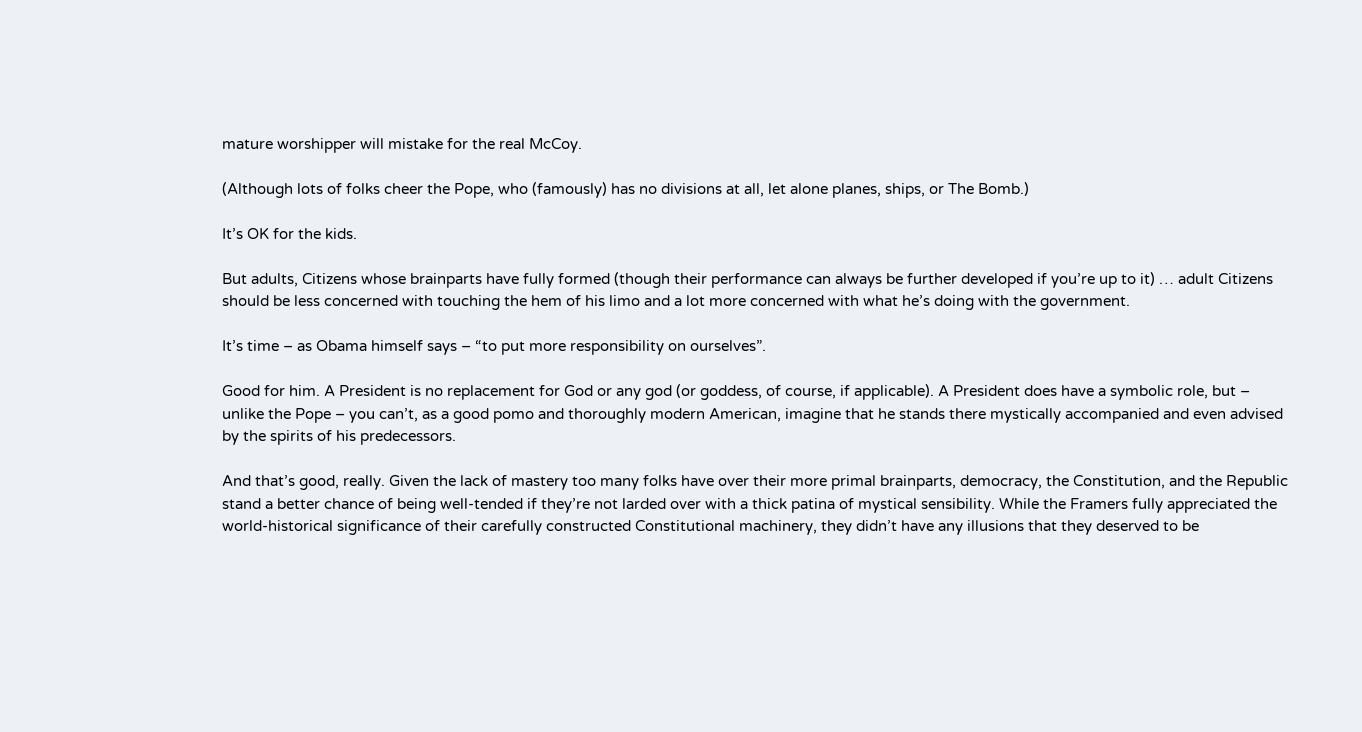mature worshipper will mistake for the real McCoy.

(Although lots of folks cheer the Pope, who (famously) has no divisions at all, let alone planes, ships, or The Bomb.)

It’s OK for the kids.

But adults, Citizens whose brainparts have fully formed (though their performance can always be further developed if you’re up to it) … adult Citizens should be less concerned with touching the hem of his limo and a lot more concerned with what he’s doing with the government.

It’s time – as Obama himself says – “to put more responsibility on ourselves”.

Good for him. A President is no replacement for God or any god (or goddess, of course, if applicable). A President does have a symbolic role, but – unlike the Pope – you can’t, as a good pomo and thoroughly modern American, imagine that he stands there mystically accompanied and even advised by the spirits of his predecessors.

And that’s good, really. Given the lack of mastery too many folks have over their more primal brainparts, democracy, the Constitution, and the Republic stand a better chance of being well-tended if they’re not larded over with a thick patina of mystical sensibility. While the Framers fully appreciated the world-historical significance of their carefully constructed Constitutional machinery, they didn’t have any illusions that they deserved to be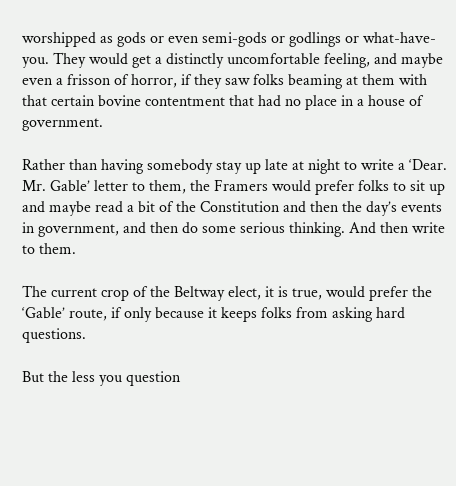worshipped as gods or even semi-gods or godlings or what-have-you. They would get a distinctly uncomfortable feeling, and maybe even a frisson of horror, if they saw folks beaming at them with that certain bovine contentment that had no place in a house of government.

Rather than having somebody stay up late at night to write a ‘Dear. Mr. Gable’ letter to them, the Framers would prefer folks to sit up and maybe read a bit of the Constitution and then the day’s events in government, and then do some serious thinking. And then write to them.

The current crop of the Beltway elect, it is true, would prefer the ‘Gable’ route, if only because it keeps folks from asking hard questions.

But the less you question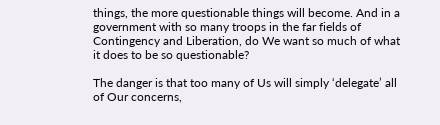things, the more questionable things will become. And in a government with so many troops in the far fields of Contingency and Liberation, do We want so much of what it does to be so questionable?

The danger is that too many of Us will simply ‘delegate’ all of Our concerns,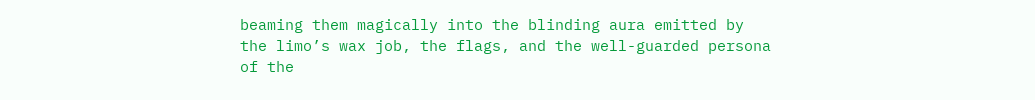beaming them magically into the blinding aura emitted by the limo’s wax job, the flags, and the well-guarded persona of the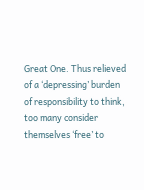Great One. Thus relieved of a ‘depressing’ burden of responsibility to think, too many consider themselves ‘free’ to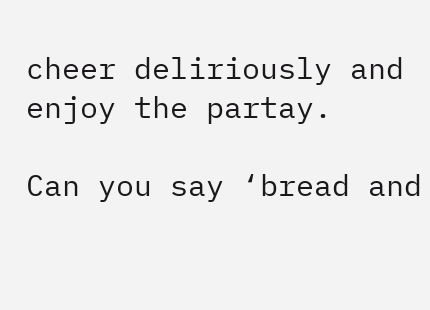cheer deliriously and enjoy the partay.

Can you say ‘bread and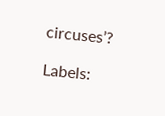circuses’?

Labels: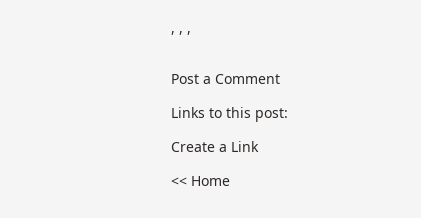, , ,


Post a Comment

Links to this post:

Create a Link

<< Home